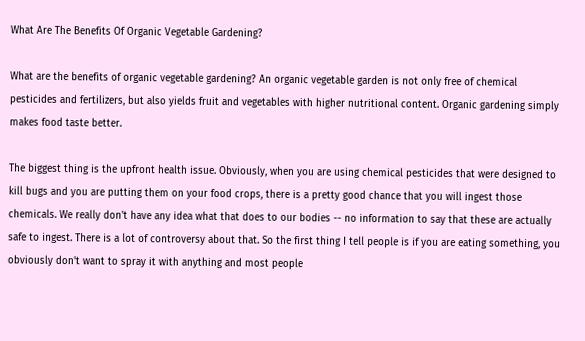What Are The Benefits Of Organic Vegetable Gardening?

What are the benefits of organic vegetable gardening? An organic vegetable garden is not only free of chemical pesticides and fertilizers, but also yields fruit and vegetables with higher nutritional content. Organic gardening simply makes food taste better.

The biggest thing is the upfront health issue. Obviously, when you are using chemical pesticides that were designed to kill bugs and you are putting them on your food crops, there is a pretty good chance that you will ingest those chemicals. We really don't have any idea what that does to our bodies -- no information to say that these are actually safe to ingest. There is a lot of controversy about that. So the first thing I tell people is if you are eating something, you obviously don't want to spray it with anything and most people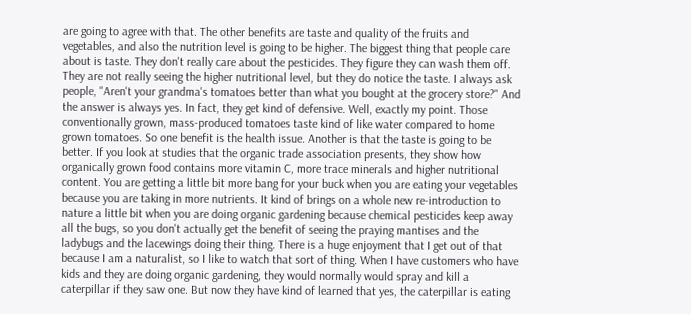are going to agree with that. The other benefits are taste and quality of the fruits and vegetables, and also the nutrition level is going to be higher. The biggest thing that people care about is taste. They don't really care about the pesticides. They figure they can wash them off. They are not really seeing the higher nutritional level, but they do notice the taste. I always ask people, "Aren't your grandma's tomatoes better than what you bought at the grocery store?" And the answer is always yes. In fact, they get kind of defensive. Well, exactly my point. Those conventionally grown, mass-produced tomatoes taste kind of like water compared to home grown tomatoes. So one benefit is the health issue. Another is that the taste is going to be better. If you look at studies that the organic trade association presents, they show how organically grown food contains more vitamin C, more trace minerals and higher nutritional content. You are getting a little bit more bang for your buck when you are eating your vegetables because you are taking in more nutrients. It kind of brings on a whole new re-introduction to nature a little bit when you are doing organic gardening because chemical pesticides keep away all the bugs, so you don't actually get the benefit of seeing the praying mantises and the ladybugs and the lacewings doing their thing. There is a huge enjoyment that I get out of that because I am a naturalist, so I like to watch that sort of thing. When I have customers who have kids and they are doing organic gardening, they would normally would spray and kill a caterpillar if they saw one. But now they have kind of learned that yes, the caterpillar is eating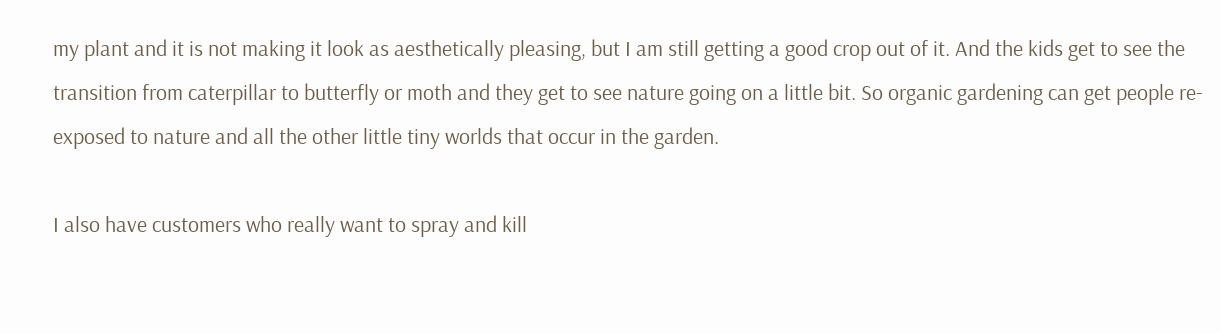my plant and it is not making it look as aesthetically pleasing, but I am still getting a good crop out of it. And the kids get to see the transition from caterpillar to butterfly or moth and they get to see nature going on a little bit. So organic gardening can get people re-exposed to nature and all the other little tiny worlds that occur in the garden.

I also have customers who really want to spray and kill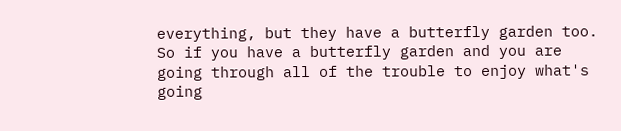everything, but they have a butterfly garden too. So if you have a butterfly garden and you are going through all of the trouble to enjoy what's going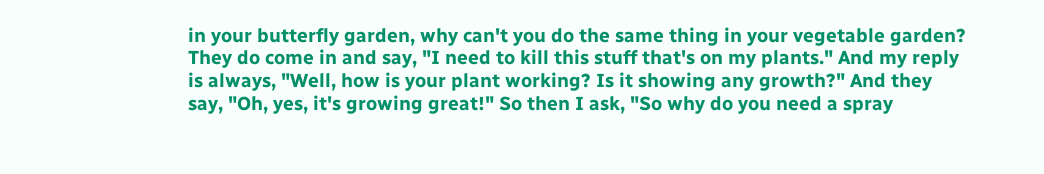in your butterfly garden, why can't you do the same thing in your vegetable garden? They do come in and say, "I need to kill this stuff that's on my plants." And my reply is always, "Well, how is your plant working? Is it showing any growth?" And they say, "Oh, yes, it's growing great!" So then I ask, "So why do you need a spray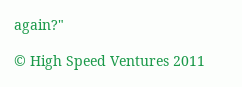again?"

© High Speed Ventures 2011